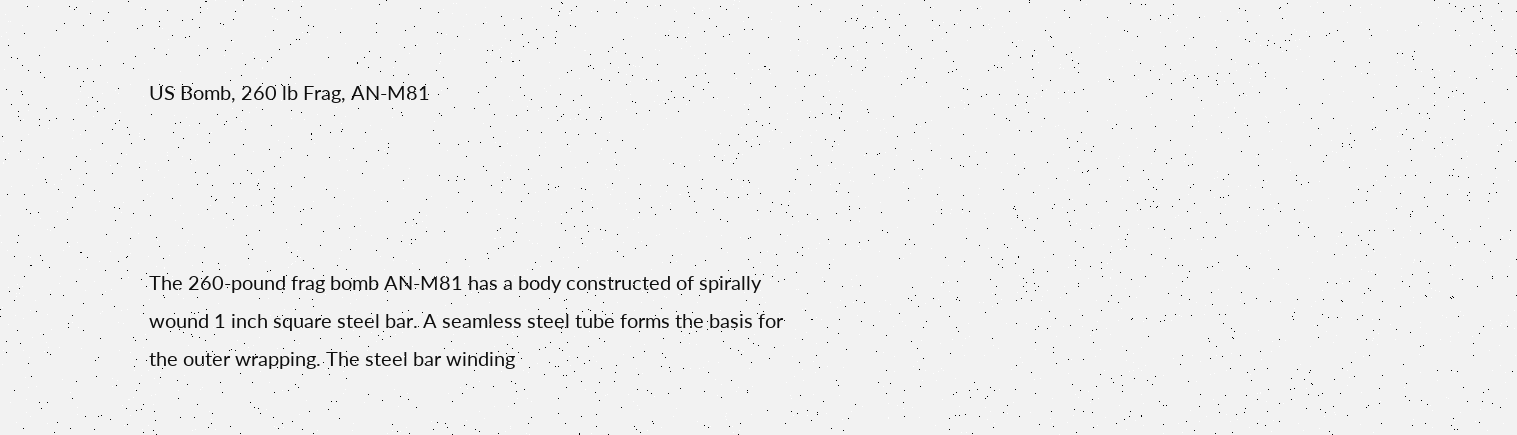US Bomb, 260 lb Frag, AN-M81




The 260-pound frag bomb AN-M81 has a body constructed of spirally wound 1 inch square steel bar. A seamless steel tube forms the basis for the outer wrapping. The steel bar winding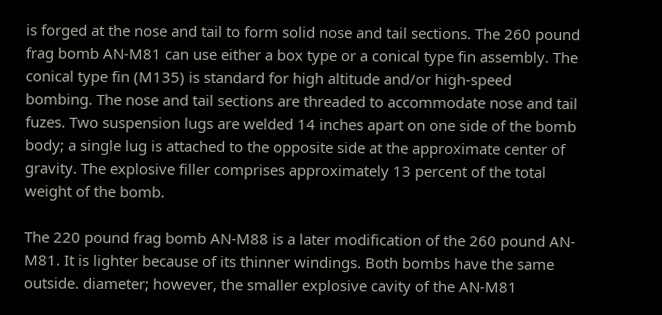is forged at the nose and tail to form solid nose and tail sections. The 260 pound frag bomb AN-M81 can use either a box type or a conical type fin assembly. The conical type fin (M135) is standard for high altitude and/or high-speed bombing. The nose and tail sections are threaded to accommodate nose and tail fuzes. Two suspension lugs are welded 14 inches apart on one side of the bomb body; a single lug is attached to the opposite side at the approximate center of gravity. The explosive filler comprises approximately 13 percent of the total weight of the bomb.

The 220 pound frag bomb AN-M88 is a later modification of the 260 pound AN-M81. It is lighter because of its thinner windings. Both bombs have the same outside. diameter; however, the smaller explosive cavity of the AN-M81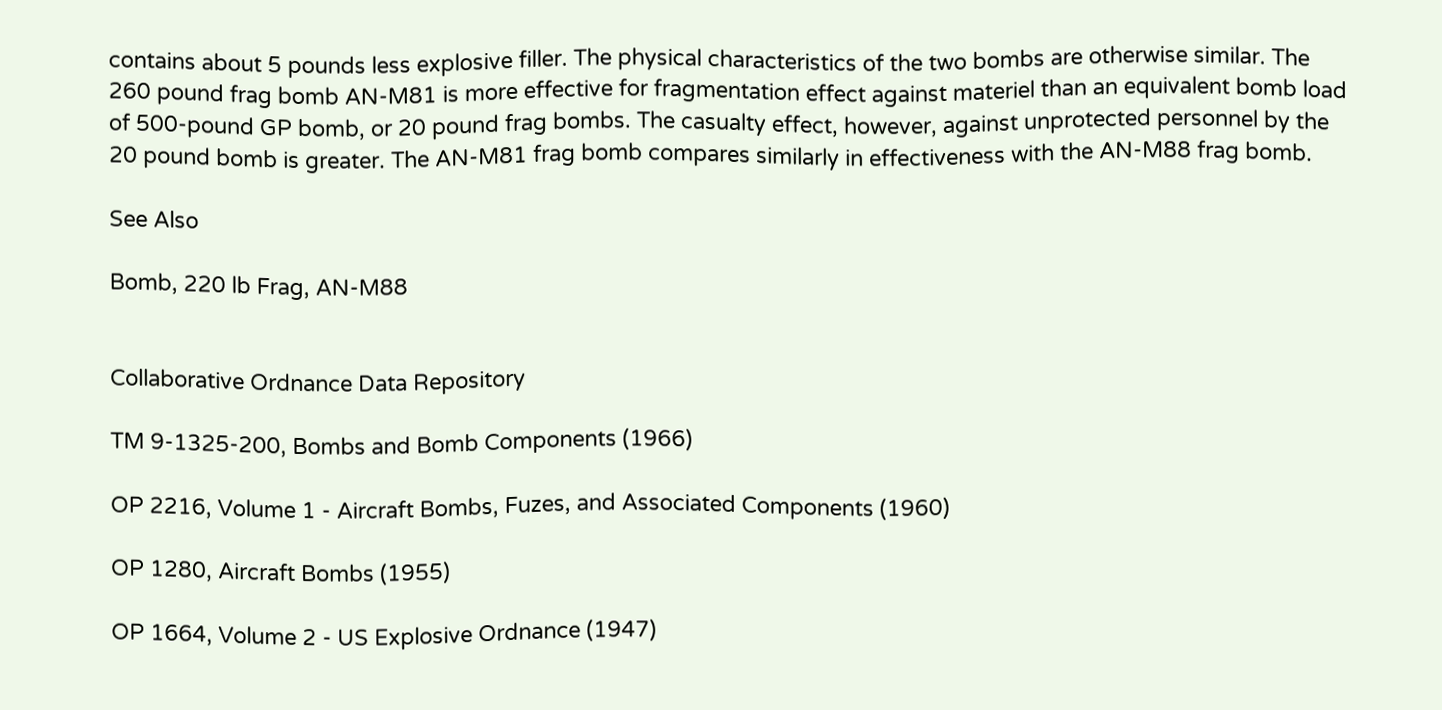contains about 5 pounds less explosive filler. The physical characteristics of the two bombs are otherwise similar. The 260 pound frag bomb AN-M81 is more effective for fragmentation effect against materiel than an equivalent bomb load of 500-pound GP bomb, or 20 pound frag bombs. The casualty effect, however, against unprotected personnel by the 20 pound bomb is greater. The AN-M81 frag bomb compares similarly in effectiveness with the AN-M88 frag bomb.

See Also

Bomb, 220 lb Frag, AN-M88


Collaborative Ordnance Data Repository

TM 9-1325-200, Bombs and Bomb Components (1966)

OP 2216, Volume 1 - Aircraft Bombs, Fuzes, and Associated Components (1960)

OP 1280, Aircraft Bombs (1955)

OP 1664, Volume 2 - US Explosive Ordnance (1947)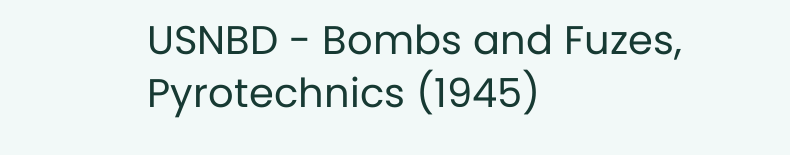USNBD - Bombs and Fuzes, Pyrotechnics (1945)